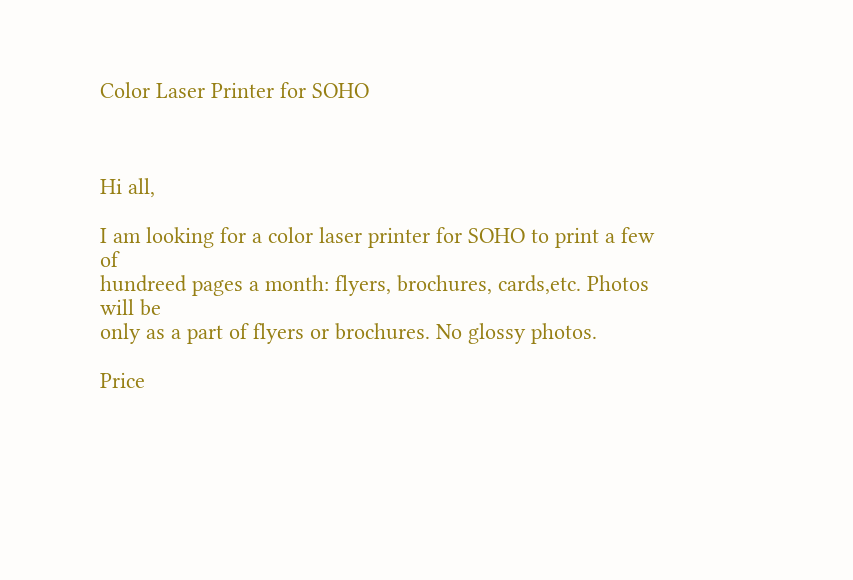Color Laser Printer for SOHO



Hi all,

I am looking for a color laser printer for SOHO to print a few of
hundreed pages a month: flyers, brochures, cards,etc. Photos will be
only as a part of flyers or brochures. No glossy photos.

Price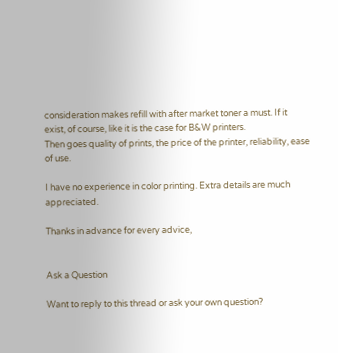consideration makes refill with after market toner a must. If it
exist, of course, like it is the case for B&W printers.
Then goes quality of prints, the price of the printer, reliability, ease
of use.

I have no experience in color printing. Extra details are much appreciated.

Thanks in advance for every advice,


Ask a Question

Want to reply to this thread or ask your own question?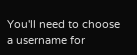You'll need to choose a username for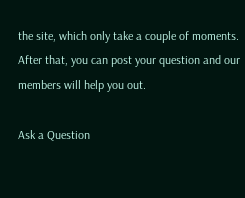the site, which only take a couple of moments. After that, you can post your question and our members will help you out.

Ask a Question